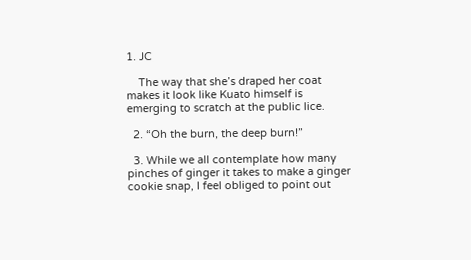1. JC

    The way that she’s draped her coat makes it look like Kuato himself is emerging to scratch at the public lice.

  2. “Oh the burn, the deep burn!”

  3. While we all contemplate how many pinches of ginger it takes to make a ginger cookie snap, I feel obliged to point out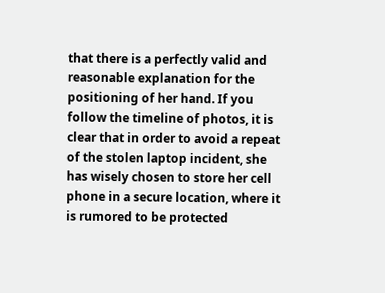that there is a perfectly valid and reasonable explanation for the positioning of her hand. If you follow the timeline of photos, it is clear that in order to avoid a repeat of the stolen laptop incident, she has wisely chosen to store her cell phone in a secure location, where it is rumored to be protected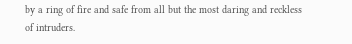by a ring of fire and safe from all but the most daring and reckless of intruders.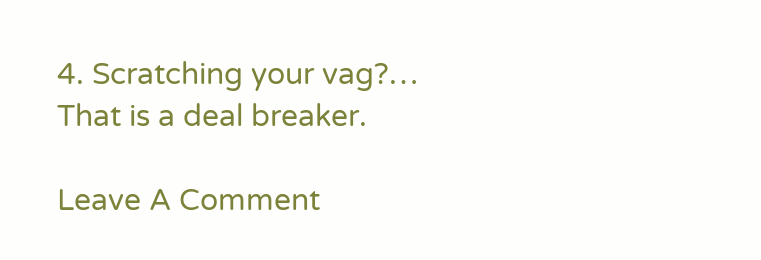4. Scratching your vag?… That is a deal breaker.

Leave A Comment